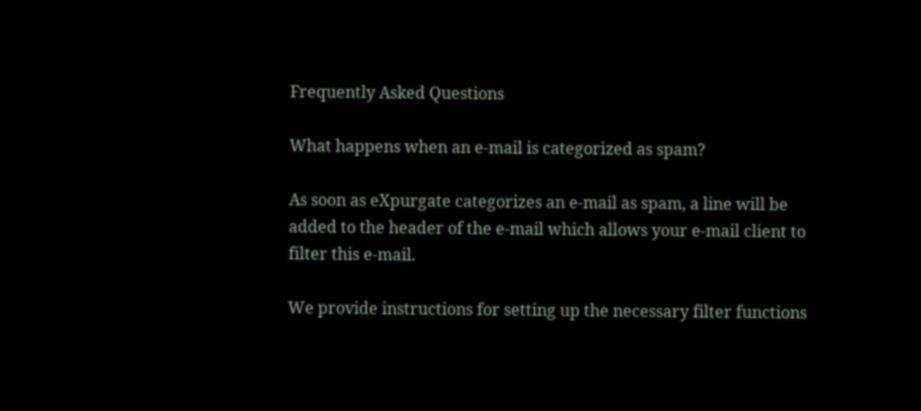Frequently Asked Questions

What happens when an e-mail is categorized as spam?

As soon as eXpurgate categorizes an e-mail as spam, a line will be added to the header of the e-mail which allows your e-mail client to filter this e-mail.

We provide instructions for setting up the necessary filter functions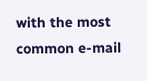with the most common e-mail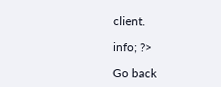client.

info; ?>

Go back